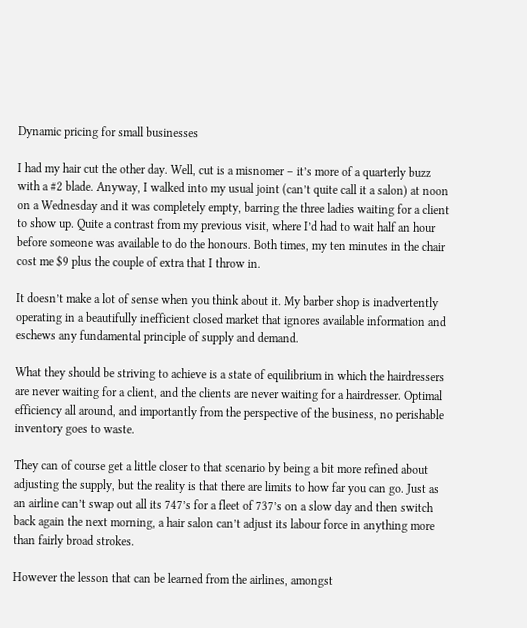Dynamic pricing for small businesses

I had my hair cut the other day. Well, cut is a misnomer – it’s more of a quarterly buzz with a #2 blade. Anyway, I walked into my usual joint (can’t quite call it a salon) at noon on a Wednesday and it was completely empty, barring the three ladies waiting for a client to show up. Quite a contrast from my previous visit, where I’d had to wait half an hour before someone was available to do the honours. Both times, my ten minutes in the chair cost me $9 plus the couple of extra that I throw in.

It doesn’t make a lot of sense when you think about it. My barber shop is inadvertently operating in a beautifully inefficient closed market that ignores available information and eschews any fundamental principle of supply and demand.

What they should be striving to achieve is a state of equilibrium in which the hairdressers are never waiting for a client, and the clients are never waiting for a hairdresser. Optimal efficiency all around, and importantly from the perspective of the business, no perishable inventory goes to waste.

They can of course get a little closer to that scenario by being a bit more refined about adjusting the supply, but the reality is that there are limits to how far you can go. Just as an airline can’t swap out all its 747’s for a fleet of 737’s on a slow day and then switch back again the next morning, a hair salon can’t adjust its labour force in anything more than fairly broad strokes.

However the lesson that can be learned from the airlines, amongst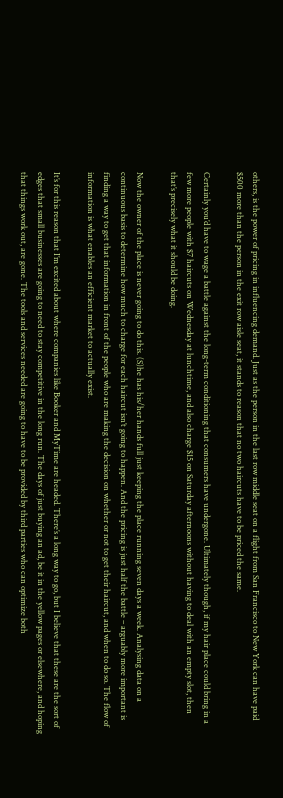others, is the power of pricing in influencing demand. Just as the person in the last row middle seat on a flight from San Francisco to New York can have paid $500 more than the person in the exit row aisle seat, it stands to reason that no two haircuts have to be priced the same.

Certainly you’d have to wage a battle against the long-term conditioning that consumers have undergone. Ultimately though, if my hair place could bring in a few more people with $7 haircuts on Wednesday at lunchtime, and also charge $15 on Saturday afternoons without having to deal with an empty slot, then that’s precisely what it should be doing.

Now the owner of the place is never going to do this. (S)he has his/her hands full just keeping the place running seven days a week. Analysing data on a continuous basis to determine how much to charge for each haircut isn’t going to happen. And the pricing is just half the battle – arguably more important is finding a way to get that information in front of the people who are making the decision on whether or not to get their haircut, and when to do so. The flow of information is what enables an efficient market to actually exist.

It’s for this reason that I’m excited about where companies like Booker and MyTime are headed. There’s a long way to go, but I believe that these are the sort of edges that small businesses are going to need to stay competitive in the long run. The days of just buying an ad, be it in the yellow pages or elsewhere, and hoping that things work out, are gone. The tools and services needed are going to have to be provided by third parties who can optimize both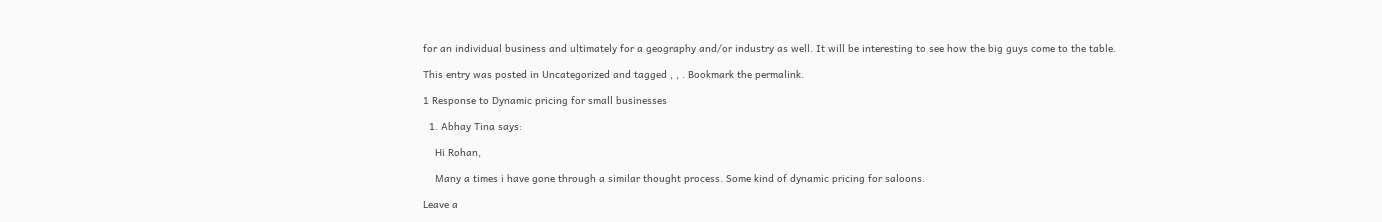for an individual business and ultimately for a geography and/or industry as well. It will be interesting to see how the big guys come to the table.

This entry was posted in Uncategorized and tagged , , . Bookmark the permalink.

1 Response to Dynamic pricing for small businesses

  1. Abhay Tina says:

    Hi Rohan,

    Many a times i have gone through a similar thought process. Some kind of dynamic pricing for saloons.

Leave a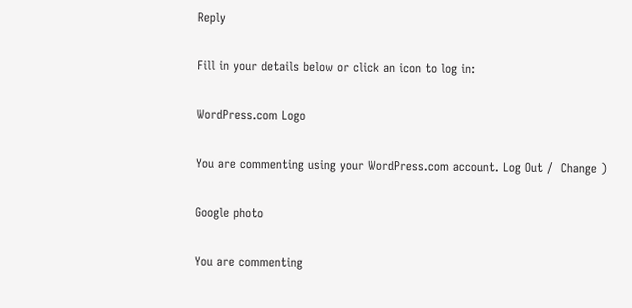Reply

Fill in your details below or click an icon to log in:

WordPress.com Logo

You are commenting using your WordPress.com account. Log Out /  Change )

Google photo

You are commenting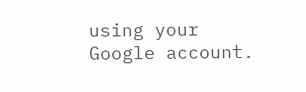using your Google account.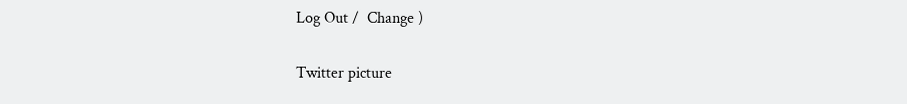Log Out /  Change )

Twitter picture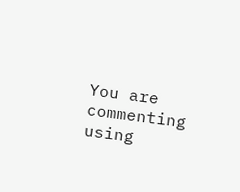You are commenting using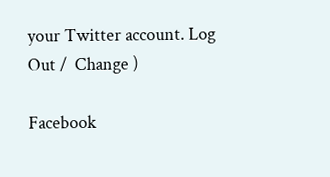your Twitter account. Log Out /  Change )

Facebook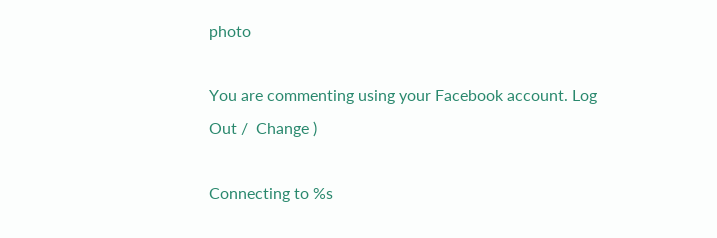photo

You are commenting using your Facebook account. Log Out /  Change )

Connecting to %s